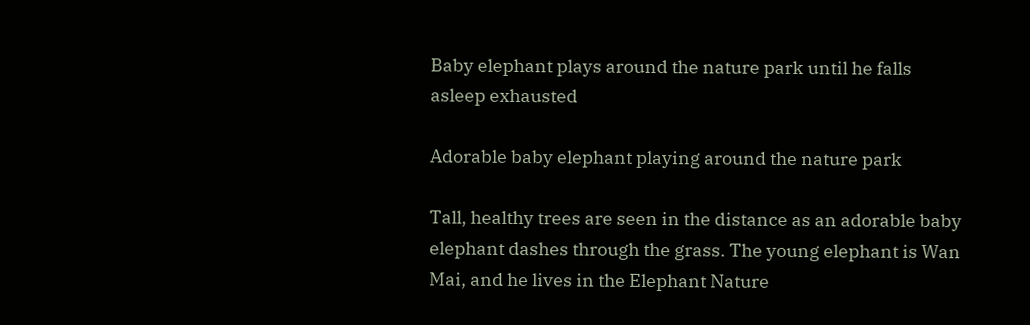Baby elephant plays around the nature park until he falls asleep exhausted

Adorable baby elephant playing around the nature park

Tall, healthy trees are seen in the distance as an adorable baby elephant dashes through the grass. The young elephant is Wan Mai, and he lives in the Elephant Nature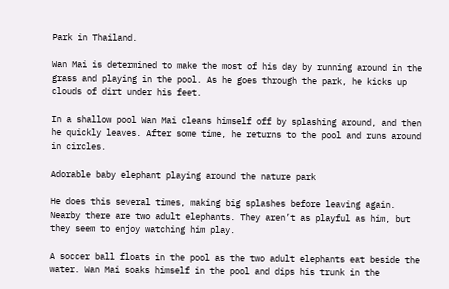Park in Thailand.

Wan Mai is determined to make the most of his day by running around in the grass and playing in the pool. As he goes through the park, he kicks up clouds of dirt under his feet.

In a shallow pool Wan Mai cleans himself off by splashing around, and then he quickly leaves. After some time, he returns to the pool and runs around in circles.

Adorable baby elephant playing around the nature park

He does this several times, making big splashes before leaving again. Nearby there are two adult elephants. They aren’t as playful as him, but they seem to enjoy watching him play.

A soccer ball floats in the pool as the two adult elephants eat beside the water. Wan Mai soaks himself in the pool and dips his trunk in the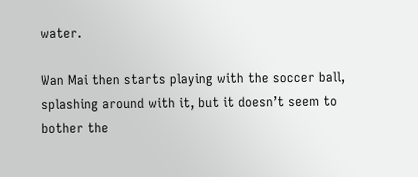water.

Wan Mai then starts playing with the soccer ball, splashing around with it, but it doesn’t seem to bother the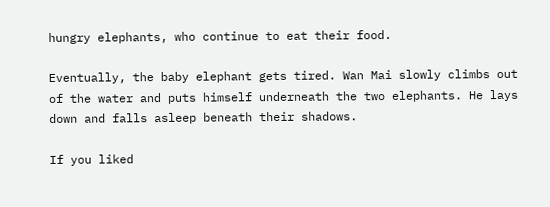hungry elephants, who continue to eat their food.

Eventually, the baby elephant gets tired. Wan Mai slowly climbs out of the water and puts himself underneath the two elephants. He lays down and falls asleep beneath their shadows.

If you liked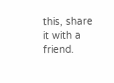this, share it with a friend.